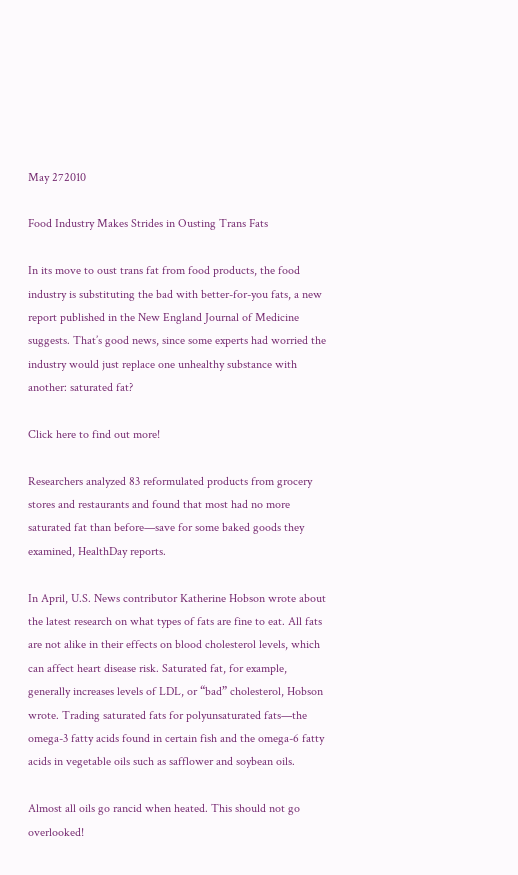May 272010

Food Industry Makes Strides in Ousting Trans Fats

In its move to oust trans fat from food products, the food industry is substituting the bad with better-for-you fats, a new report published in the New England Journal of Medicine suggests. That’s good news, since some experts had worried the industry would just replace one unhealthy substance with another: saturated fat?

Click here to find out more!

Researchers analyzed 83 reformulated products from grocery stores and restaurants and found that most had no more saturated fat than before—save for some baked goods they examined, HealthDay reports.

In April, U.S. News contributor Katherine Hobson wrote about the latest research on what types of fats are fine to eat. All fats are not alike in their effects on blood cholesterol levels, which can affect heart disease risk. Saturated fat, for example, generally increases levels of LDL, or “bad” cholesterol, Hobson wrote. Trading saturated fats for polyunsaturated fats—the omega-3 fatty acids found in certain fish and the omega-6 fatty acids in vegetable oils such as safflower and soybean oils.

Almost all oils go rancid when heated. This should not go overlooked!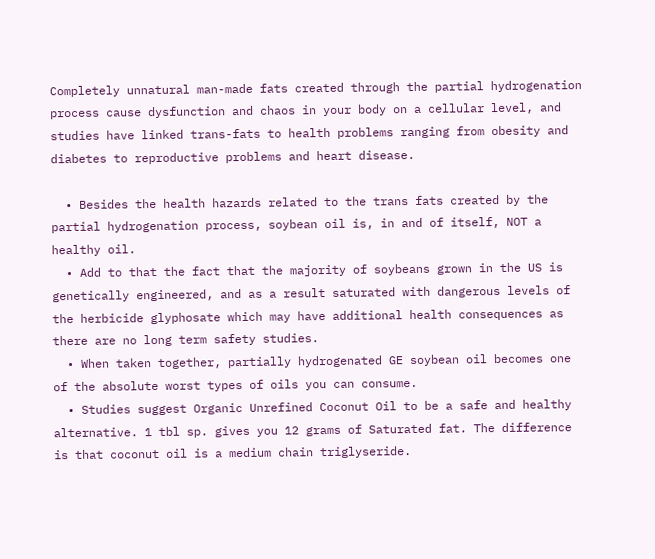Completely unnatural man-made fats created through the partial hydrogenation process cause dysfunction and chaos in your body on a cellular level, and studies have linked trans-fats to health problems ranging from obesity and diabetes to reproductive problems and heart disease.

  • Besides the health hazards related to the trans fats created by the partial hydrogenation process, soybean oil is, in and of itself, NOT a healthy oil.
  • Add to that the fact that the majority of soybeans grown in the US is genetically engineered, and as a result saturated with dangerous levels of the herbicide glyphosate which may have additional health consequences as there are no long term safety studies.
  • When taken together, partially hydrogenated GE soybean oil becomes one of the absolute worst types of oils you can consume.
  • Studies suggest Organic Unrefined Coconut Oil to be a safe and healthy alternative. 1 tbl sp. gives you 12 grams of Saturated fat. The difference is that coconut oil is a medium chain triglyseride.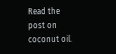Read the post on coconut oil.